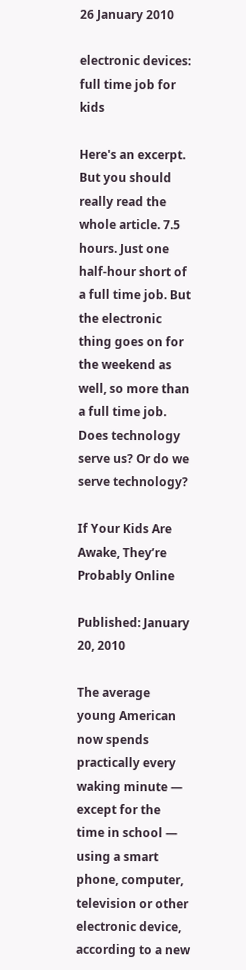26 January 2010

electronic devices: full time job for kids

Here's an excerpt. But you should really read the whole article. 7.5 hours. Just one half-hour short of a full time job. But the electronic thing goes on for the weekend as well, so more than a full time job. Does technology serve us? Or do we serve technology?

If Your Kids Are Awake, They’re Probably Online

Published: January 20, 2010

The average young American now spends practically every waking minute — except for the time in school — using a smart phone, computer, television or other electronic device, according to a new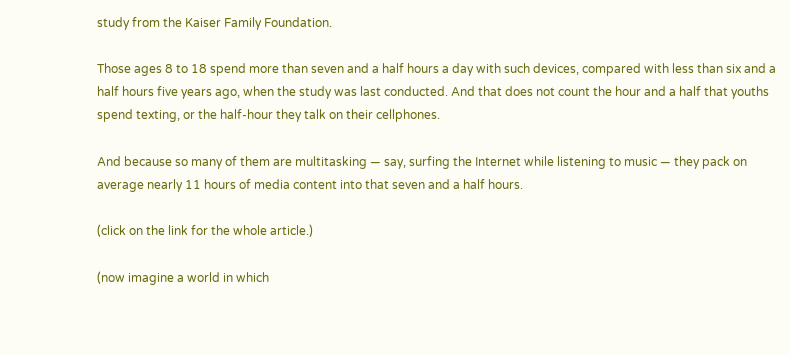study from the Kaiser Family Foundation.

Those ages 8 to 18 spend more than seven and a half hours a day with such devices, compared with less than six and a half hours five years ago, when the study was last conducted. And that does not count the hour and a half that youths spend texting, or the half-hour they talk on their cellphones.

And because so many of them are multitasking — say, surfing the Internet while listening to music — they pack on average nearly 11 hours of media content into that seven and a half hours.

(click on the link for the whole article.)

(now imagine a world in which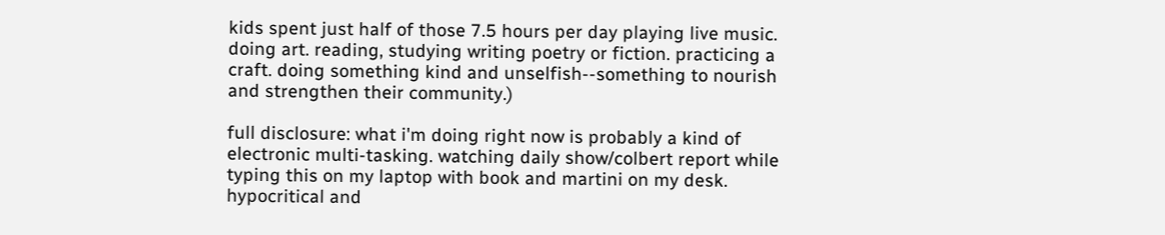kids spent just half of those 7.5 hours per day playing live music. doing art. reading, studying writing poetry or fiction. practicing a craft. doing something kind and unselfish--something to nourish and strengthen their community.)

full disclosure: what i'm doing right now is probably a kind of electronic multi-tasking. watching daily show/colbert report while typing this on my laptop with book and martini on my desk. hypocritical and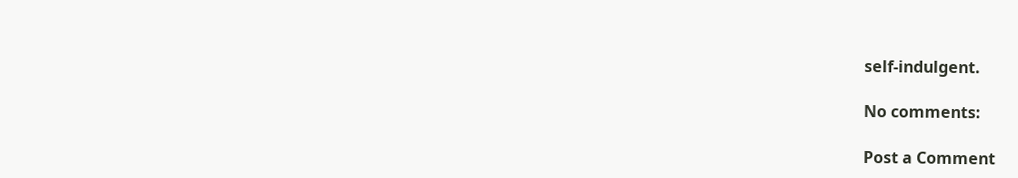self-indulgent.

No comments:

Post a Comment